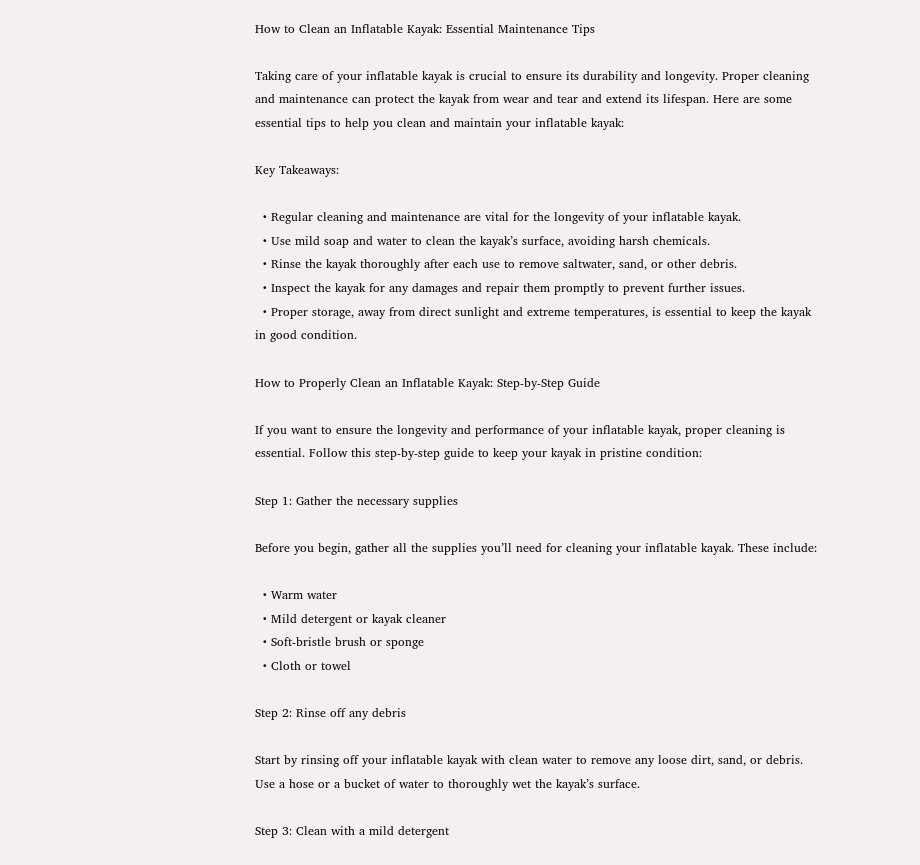How to Clean an Inflatable Kayak: Essential Maintenance Tips

Taking care of your inflatable kayak is crucial to ensure its durability and longevity. Proper cleaning and maintenance can protect the kayak from wear and tear and extend its lifespan. Here are some essential tips to help you clean and maintain your inflatable kayak:

Key Takeaways:

  • Regular cleaning and maintenance are vital for the longevity of your inflatable kayak.
  • Use mild soap and water to clean the kayak’s surface, avoiding harsh chemicals.
  • Rinse the kayak thoroughly after each use to remove saltwater, sand, or other debris.
  • Inspect the kayak for any damages and repair them promptly to prevent further issues.
  • Proper storage, away from direct sunlight and extreme temperatures, is essential to keep the kayak in good condition.

How to Properly Clean an Inflatable Kayak: Step-by-Step Guide

If you want to ensure the longevity and performance of your inflatable kayak, proper cleaning is essential. Follow this step-by-step guide to keep your kayak in pristine condition:

Step 1: Gather the necessary supplies

Before you begin, gather all the supplies you’ll need for cleaning your inflatable kayak. These include:

  • Warm water
  • Mild detergent or kayak cleaner
  • Soft-bristle brush or sponge
  • Cloth or towel

Step 2: Rinse off any debris

Start by rinsing off your inflatable kayak with clean water to remove any loose dirt, sand, or debris. Use a hose or a bucket of water to thoroughly wet the kayak’s surface.

Step 3: Clean with a mild detergent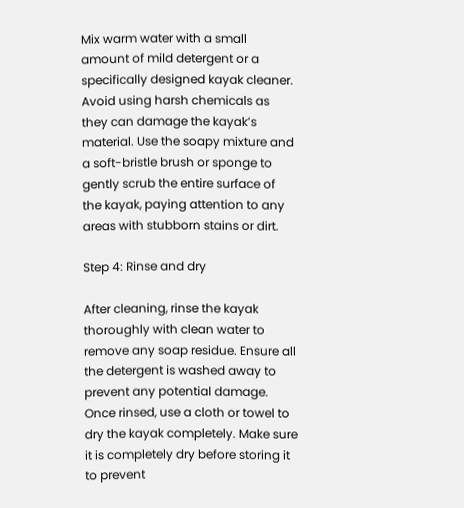Mix warm water with a small amount of mild detergent or a specifically designed kayak cleaner. Avoid using harsh chemicals as they can damage the kayak’s material. Use the soapy mixture and a soft-bristle brush or sponge to gently scrub the entire surface of the kayak, paying attention to any areas with stubborn stains or dirt.

Step 4: Rinse and dry

After cleaning, rinse the kayak thoroughly with clean water to remove any soap residue. Ensure all the detergent is washed away to prevent any potential damage. Once rinsed, use a cloth or towel to dry the kayak completely. Make sure it is completely dry before storing it to prevent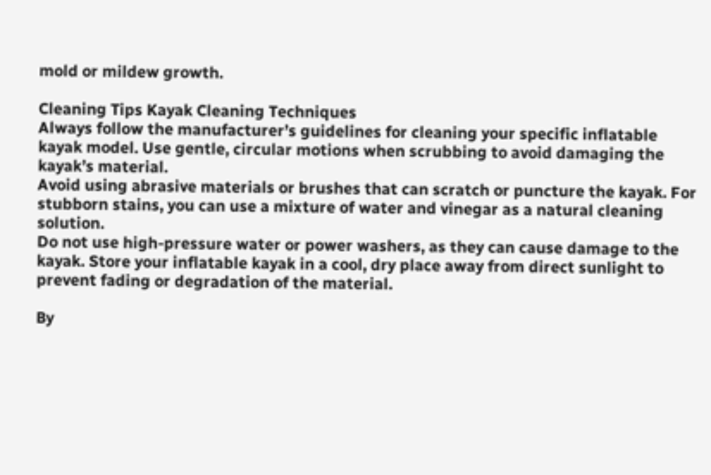mold or mildew growth.

Cleaning Tips Kayak Cleaning Techniques
Always follow the manufacturer’s guidelines for cleaning your specific inflatable kayak model. Use gentle, circular motions when scrubbing to avoid damaging the kayak’s material.
Avoid using abrasive materials or brushes that can scratch or puncture the kayak. For stubborn stains, you can use a mixture of water and vinegar as a natural cleaning solution.
Do not use high-pressure water or power washers, as they can cause damage to the kayak. Store your inflatable kayak in a cool, dry place away from direct sunlight to prevent fading or degradation of the material.

By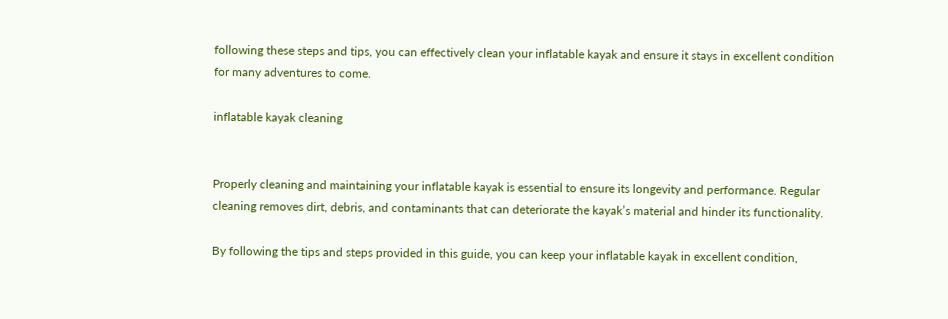following these steps and tips, you can effectively clean your inflatable kayak and ensure it stays in excellent condition for many adventures to come.

inflatable kayak cleaning


Properly cleaning and maintaining your inflatable kayak is essential to ensure its longevity and performance. Regular cleaning removes dirt, debris, and contaminants that can deteriorate the kayak’s material and hinder its functionality.

By following the tips and steps provided in this guide, you can keep your inflatable kayak in excellent condition,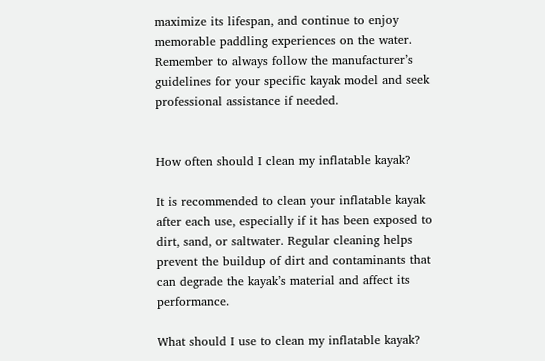maximize its lifespan, and continue to enjoy memorable paddling experiences on the water. Remember to always follow the manufacturer’s guidelines for your specific kayak model and seek professional assistance if needed.


How often should I clean my inflatable kayak?

It is recommended to clean your inflatable kayak after each use, especially if it has been exposed to dirt, sand, or saltwater. Regular cleaning helps prevent the buildup of dirt and contaminants that can degrade the kayak’s material and affect its performance.

What should I use to clean my inflatable kayak?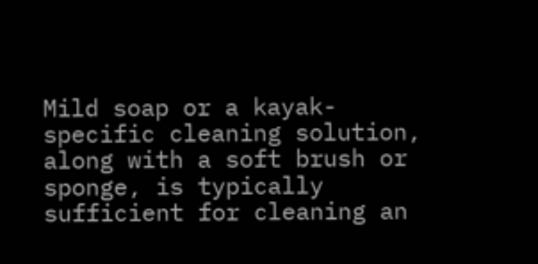Mild soap or a kayak-specific cleaning solution, along with a soft brush or sponge, is typically sufficient for cleaning an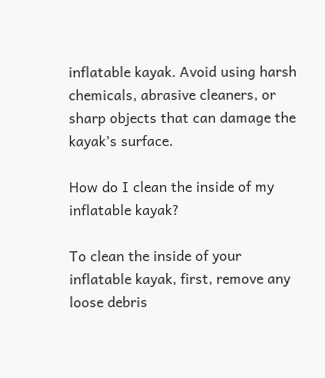inflatable kayak. Avoid using harsh chemicals, abrasive cleaners, or sharp objects that can damage the kayak’s surface.

How do I clean the inside of my inflatable kayak?

To clean the inside of your inflatable kayak, first, remove any loose debris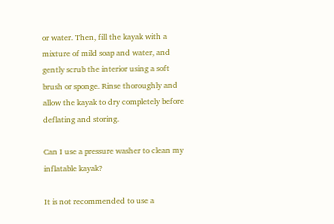or water. Then, fill the kayak with a mixture of mild soap and water, and gently scrub the interior using a soft brush or sponge. Rinse thoroughly and allow the kayak to dry completely before deflating and storing.

Can I use a pressure washer to clean my inflatable kayak?

It is not recommended to use a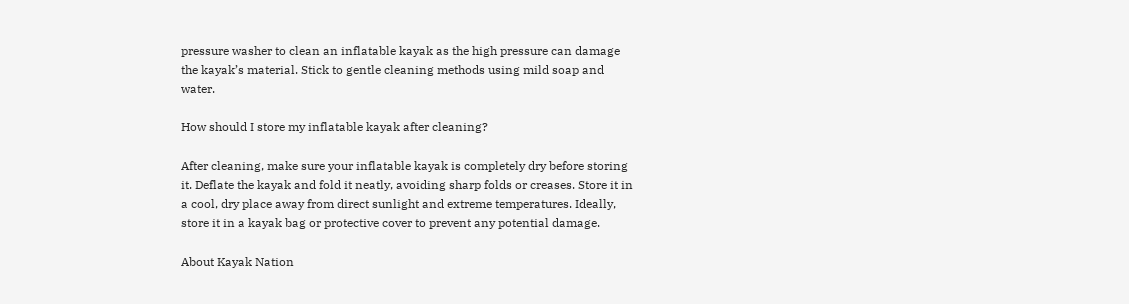pressure washer to clean an inflatable kayak as the high pressure can damage the kayak’s material. Stick to gentle cleaning methods using mild soap and water.

How should I store my inflatable kayak after cleaning?

After cleaning, make sure your inflatable kayak is completely dry before storing it. Deflate the kayak and fold it neatly, avoiding sharp folds or creases. Store it in a cool, dry place away from direct sunlight and extreme temperatures. Ideally, store it in a kayak bag or protective cover to prevent any potential damage.

About Kayak Nation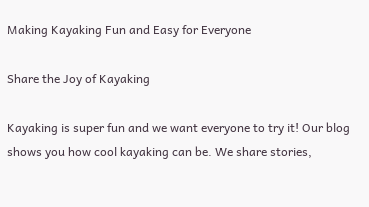Making Kayaking Fun and Easy for Everyone

Share the Joy of Kayaking

Kayaking is super fun and we want everyone to try it! Our blog shows you how cool kayaking can be. We share stories,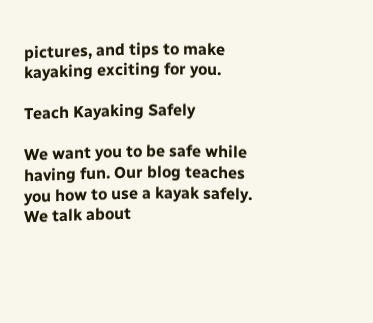pictures, and tips to make kayaking exciting for you.

Teach Kayaking Safely

We want you to be safe while having fun. Our blog teaches you how to use a kayak safely. We talk about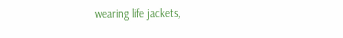wearing life jackets,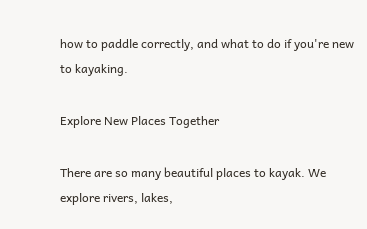how to paddle correctly, and what to do if you're new to kayaking.

Explore New Places Together

There are so many beautiful places to kayak. We explore rivers, lakes,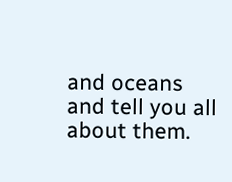and oceans and tell you all about them.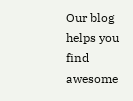Our blog helps you find awesome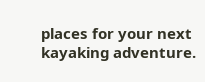places for your next kayaking adventure.